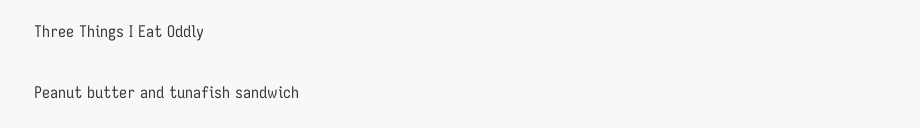Three Things I Eat Oddly

Peanut butter and tunafish sandwich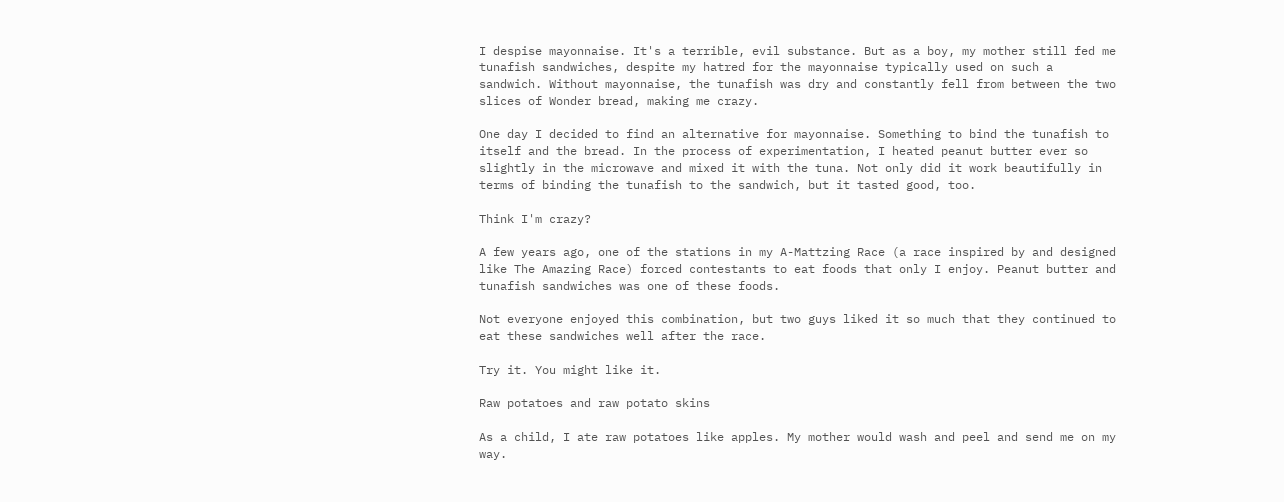I despise mayonnaise. It's a terrible, evil substance. But as a boy, my mother still fed me tunafish sandwiches, despite my hatred for the mayonnaise typically used on such a sandwich. Without mayonnaise, the tunafish was dry and constantly fell from between the two slices of Wonder bread, making me crazy.

One day I decided to find an alternative for mayonnaise. Something to bind the tunafish to itself and the bread. In the process of experimentation, I heated peanut butter ever so slightly in the microwave and mixed it with the tuna. Not only did it work beautifully in terms of binding the tunafish to the sandwich, but it tasted good, too.

Think I'm crazy?

A few years ago, one of the stations in my A-Mattzing Race (a race inspired by and designed like The Amazing Race) forced contestants to eat foods that only I enjoy. Peanut butter and tunafish sandwiches was one of these foods.

Not everyone enjoyed this combination, but two guys liked it so much that they continued to eat these sandwiches well after the race.

Try it. You might like it.

Raw potatoes and raw potato skins

As a child, I ate raw potatoes like apples. My mother would wash and peel and send me on my way.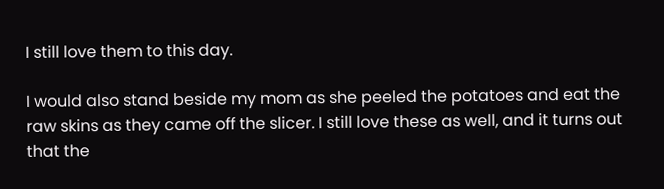I still love them to this day.

I would also stand beside my mom as she peeled the potatoes and eat the raw skins as they came off the slicer. I still love these as well, and it turns out that the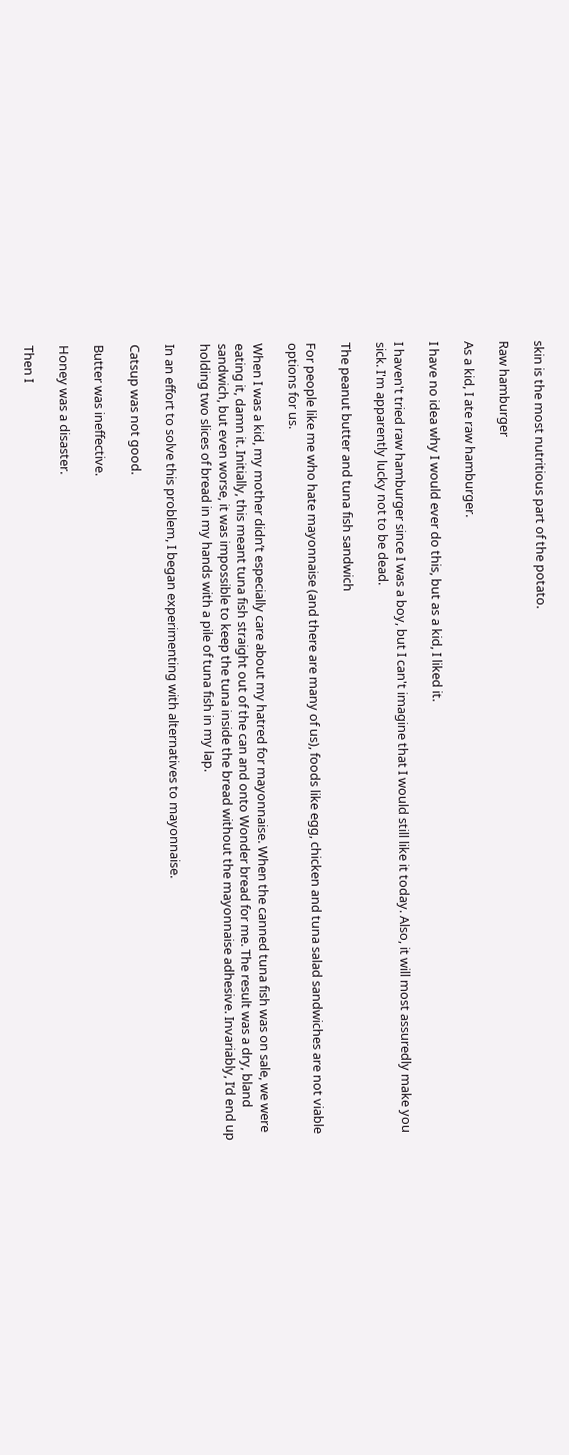skin is the most nutritious part of the potato.

Raw hamburger

As a kid, I ate raw hamburger.

I have no idea why I would ever do this, but as a kid, I liked it.

I haven't tried raw hamburger since I was a boy, but I can't imagine that I would still like it today. Also, it will most assuredly make you sick. I'm apparently lucky not to be dead.

The peanut butter and tuna fish sandwich

For people like me who hate mayonnaise (and there are many of us), foods like egg, chicken and tuna salad sandwiches are not viable options for us.

When I was a kid, my mother didn’t especially care about my hatred for mayonnaise. When the canned tuna fish was on sale, we were eating it, damn it. Initially, this meant tuna fish straight out of the can and onto Wonder bread for me. The result was a dry, bland sandwich, but even worse, it was impossible to keep the tuna inside the bread without the mayonnaise adhesive. Invariably, I’d end up holding two slices of bread in my hands with a pile of tuna fish in my lap.

In an effort to solve this problem, I began experimenting with alternatives to mayonnaise.

Catsup was not good.

Butter was ineffective.

Honey was a disaster.

Then I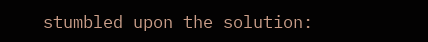stumbled upon the solution: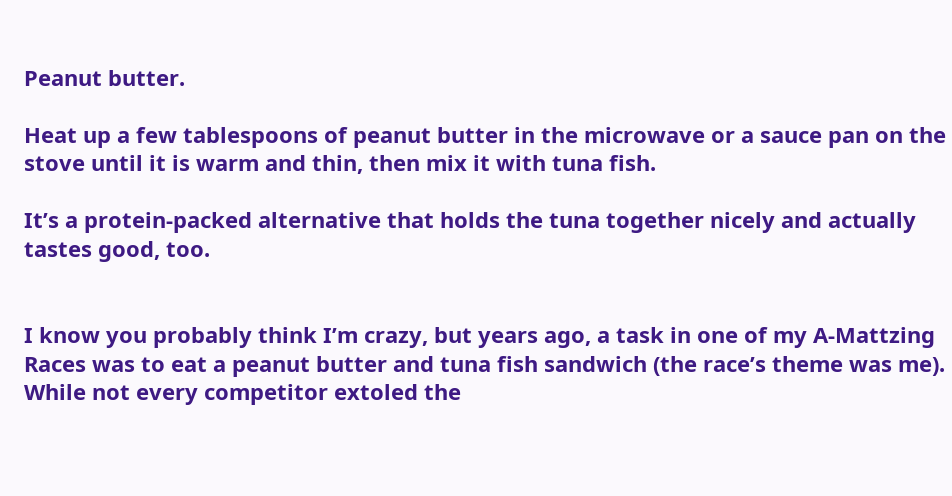Peanut butter.

Heat up a few tablespoons of peanut butter in the microwave or a sauce pan on the stove until it is warm and thin, then mix it with tuna fish.

It’s a protein-packed alternative that holds the tuna together nicely and actually tastes good, too.


I know you probably think I’m crazy, but years ago, a task in one of my A-Mattzing Races was to eat a peanut butter and tuna fish sandwich (the race’s theme was me). While not every competitor extoled the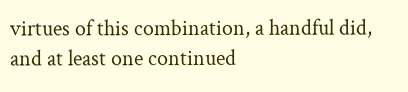virtues of this combination, a handful did, and at least one continued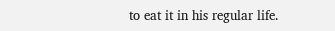to eat it in his regular life.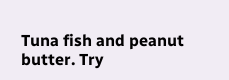Tuna fish and peanut butter. Try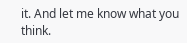it. And let me know what you think.